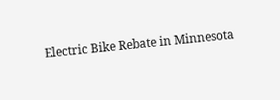Electric Bike Rebate in Minnesota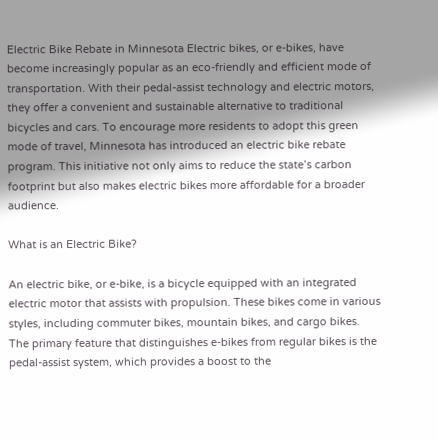Electric Bike Rebate in Minnesota Electric bikes, or e-bikes, have become increasingly popular as an eco-friendly and efficient mode of transportation. With their pedal-assist technology and electric motors, they offer a convenient and sustainable alternative to traditional bicycles and cars. To encourage more residents to adopt this green mode of travel, Minnesota has introduced an electric bike rebate program. This initiative not only aims to reduce the state’s carbon footprint but also makes electric bikes more affordable for a broader audience.

What is an Electric Bike?

An electric bike, or e-bike, is a bicycle equipped with an integrated electric motor that assists with propulsion. These bikes come in various styles, including commuter bikes, mountain bikes, and cargo bikes. The primary feature that distinguishes e-bikes from regular bikes is the pedal-assist system, which provides a boost to the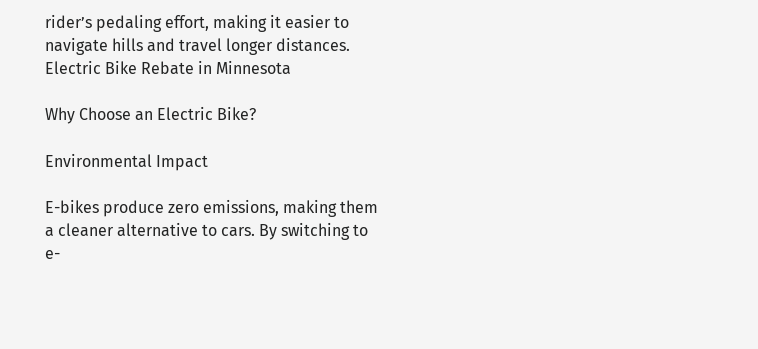rider’s pedaling effort, making it easier to navigate hills and travel longer distances. Electric Bike Rebate in Minnesota

Why Choose an Electric Bike?

Environmental Impact

E-bikes produce zero emissions, making them a cleaner alternative to cars. By switching to e-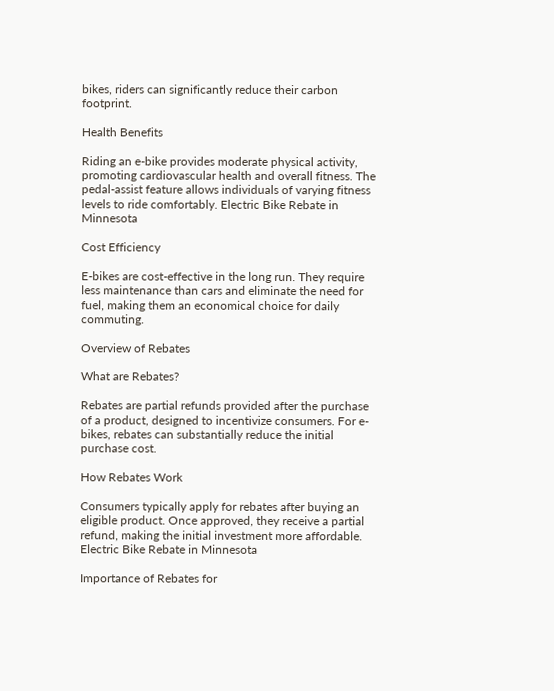bikes, riders can significantly reduce their carbon footprint.

Health Benefits

Riding an e-bike provides moderate physical activity, promoting cardiovascular health and overall fitness. The pedal-assist feature allows individuals of varying fitness levels to ride comfortably. Electric Bike Rebate in Minnesota

Cost Efficiency

E-bikes are cost-effective in the long run. They require less maintenance than cars and eliminate the need for fuel, making them an economical choice for daily commuting.

Overview of Rebates

What are Rebates?

Rebates are partial refunds provided after the purchase of a product, designed to incentivize consumers. For e-bikes, rebates can substantially reduce the initial purchase cost.

How Rebates Work

Consumers typically apply for rebates after buying an eligible product. Once approved, they receive a partial refund, making the initial investment more affordable. Electric Bike Rebate in Minnesota

Importance of Rebates for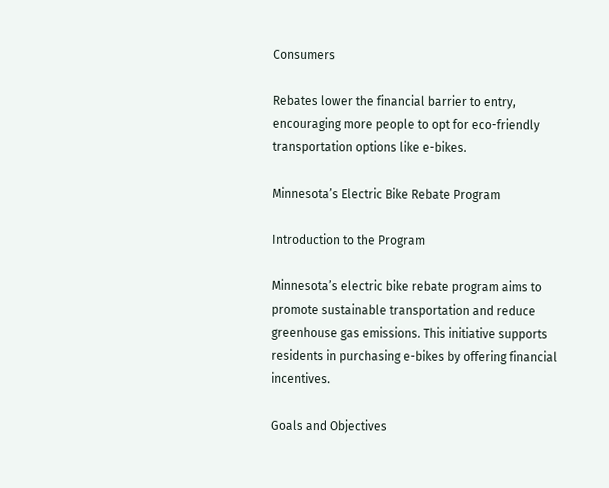Consumers

Rebates lower the financial barrier to entry, encouraging more people to opt for eco-friendly transportation options like e-bikes.

Minnesota’s Electric Bike Rebate Program

Introduction to the Program

Minnesota’s electric bike rebate program aims to promote sustainable transportation and reduce greenhouse gas emissions. This initiative supports residents in purchasing e-bikes by offering financial incentives.

Goals and Objectives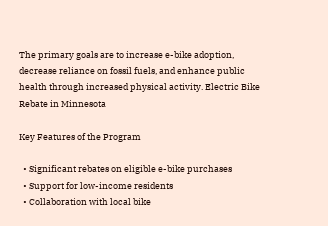The primary goals are to increase e-bike adoption, decrease reliance on fossil fuels, and enhance public health through increased physical activity. Electric Bike Rebate in Minnesota

Key Features of the Program

  • Significant rebates on eligible e-bike purchases
  • Support for low-income residents
  • Collaboration with local bike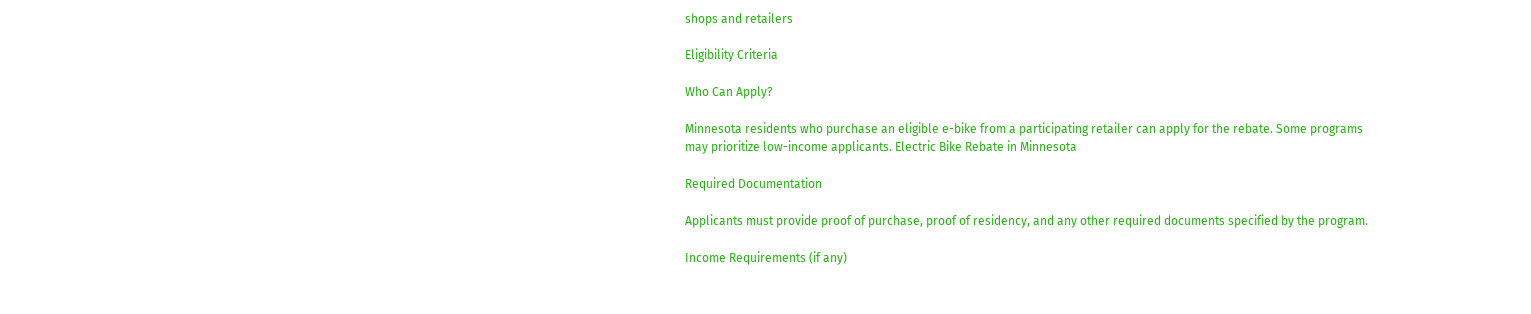shops and retailers

Eligibility Criteria

Who Can Apply?

Minnesota residents who purchase an eligible e-bike from a participating retailer can apply for the rebate. Some programs may prioritize low-income applicants. Electric Bike Rebate in Minnesota

Required Documentation

Applicants must provide proof of purchase, proof of residency, and any other required documents specified by the program.

Income Requirements (if any)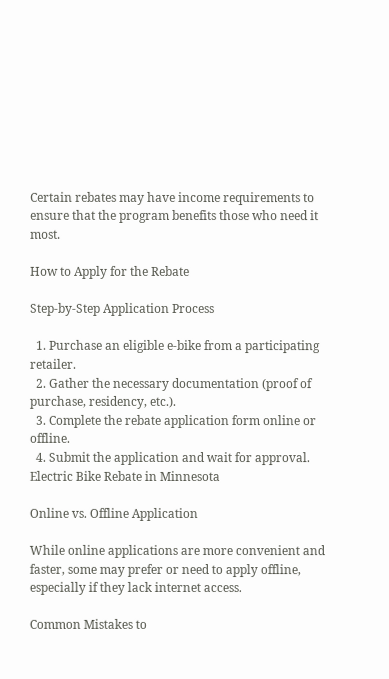Certain rebates may have income requirements to ensure that the program benefits those who need it most.

How to Apply for the Rebate

Step-by-Step Application Process

  1. Purchase an eligible e-bike from a participating retailer.
  2. Gather the necessary documentation (proof of purchase, residency, etc.).
  3. Complete the rebate application form online or offline.
  4. Submit the application and wait for approval. Electric Bike Rebate in Minnesota

Online vs. Offline Application

While online applications are more convenient and faster, some may prefer or need to apply offline, especially if they lack internet access.

Common Mistakes to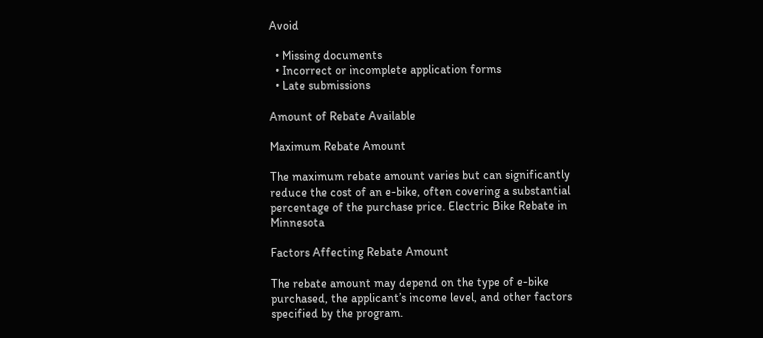Avoid

  • Missing documents
  • Incorrect or incomplete application forms
  • Late submissions

Amount of Rebate Available

Maximum Rebate Amount

The maximum rebate amount varies but can significantly reduce the cost of an e-bike, often covering a substantial percentage of the purchase price. Electric Bike Rebate in Minnesota

Factors Affecting Rebate Amount

The rebate amount may depend on the type of e-bike purchased, the applicant’s income level, and other factors specified by the program.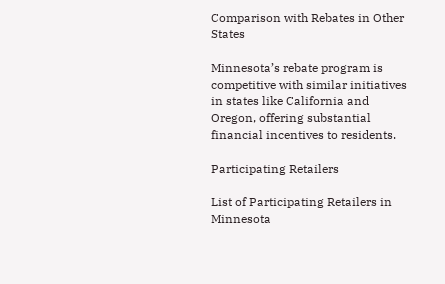Comparison with Rebates in Other States

Minnesota’s rebate program is competitive with similar initiatives in states like California and Oregon, offering substantial financial incentives to residents.

Participating Retailers

List of Participating Retailers in Minnesota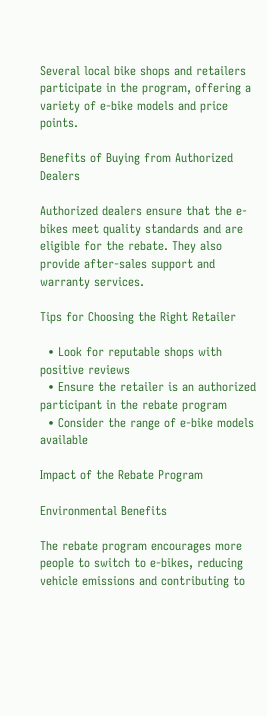Several local bike shops and retailers participate in the program, offering a variety of e-bike models and price points.

Benefits of Buying from Authorized Dealers

Authorized dealers ensure that the e-bikes meet quality standards and are eligible for the rebate. They also provide after-sales support and warranty services.

Tips for Choosing the Right Retailer

  • Look for reputable shops with positive reviews
  • Ensure the retailer is an authorized participant in the rebate program
  • Consider the range of e-bike models available

Impact of the Rebate Program

Environmental Benefits

The rebate program encourages more people to switch to e-bikes, reducing vehicle emissions and contributing to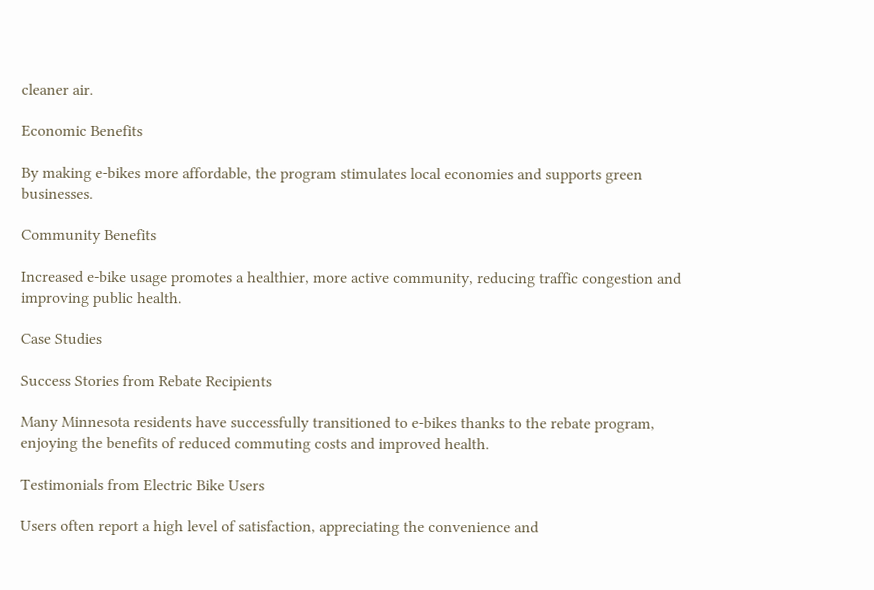cleaner air.

Economic Benefits

By making e-bikes more affordable, the program stimulates local economies and supports green businesses.

Community Benefits

Increased e-bike usage promotes a healthier, more active community, reducing traffic congestion and improving public health.

Case Studies

Success Stories from Rebate Recipients

Many Minnesota residents have successfully transitioned to e-bikes thanks to the rebate program, enjoying the benefits of reduced commuting costs and improved health.

Testimonials from Electric Bike Users

Users often report a high level of satisfaction, appreciating the convenience and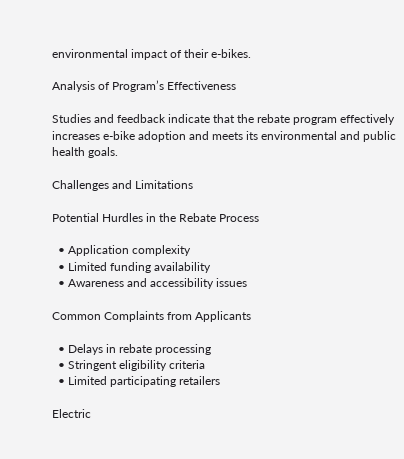environmental impact of their e-bikes.

Analysis of Program’s Effectiveness

Studies and feedback indicate that the rebate program effectively increases e-bike adoption and meets its environmental and public health goals.

Challenges and Limitations

Potential Hurdles in the Rebate Process

  • Application complexity
  • Limited funding availability
  • Awareness and accessibility issues

Common Complaints from Applicants

  • Delays in rebate processing
  • Stringent eligibility criteria
  • Limited participating retailers

Electric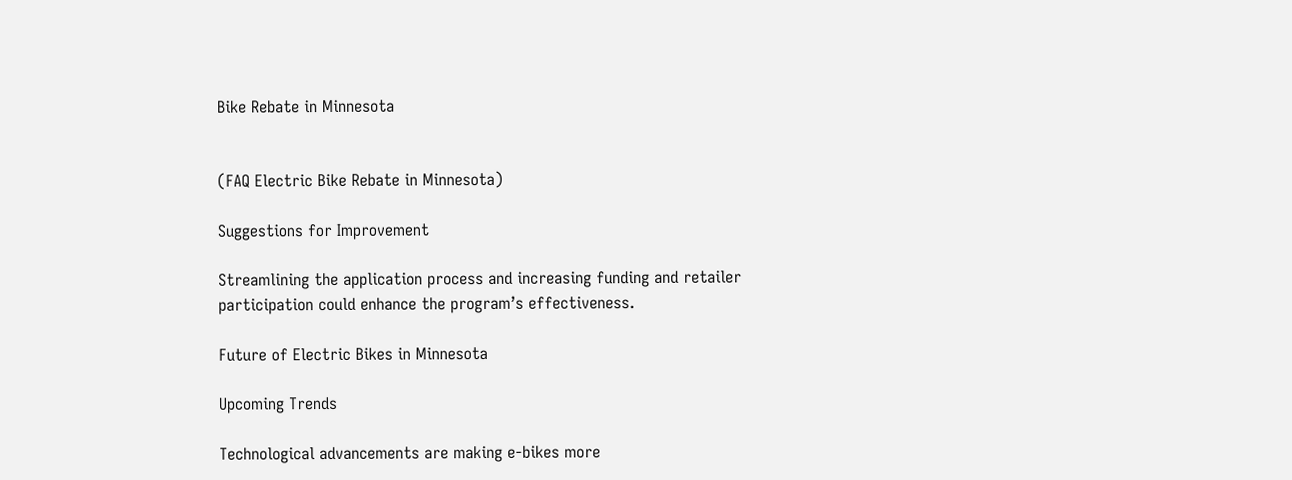Bike Rebate in Minnesota


(FAQ Electric Bike Rebate in Minnesota)

Suggestions for Improvement

Streamlining the application process and increasing funding and retailer participation could enhance the program’s effectiveness.

Future of Electric Bikes in Minnesota

Upcoming Trends

Technological advancements are making e-bikes more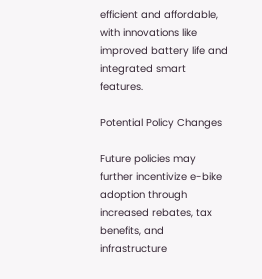efficient and affordable, with innovations like improved battery life and integrated smart features.

Potential Policy Changes

Future policies may further incentivize e-bike adoption through increased rebates, tax benefits, and infrastructure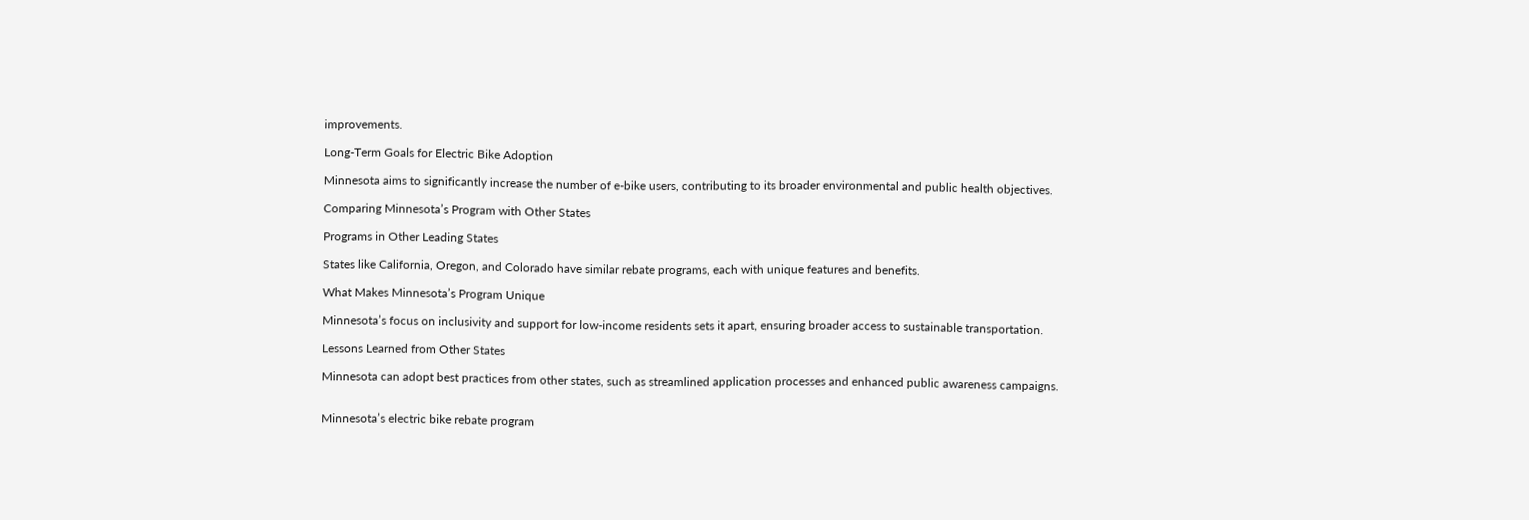improvements.

Long-Term Goals for Electric Bike Adoption

Minnesota aims to significantly increase the number of e-bike users, contributing to its broader environmental and public health objectives.

Comparing Minnesota’s Program with Other States

Programs in Other Leading States

States like California, Oregon, and Colorado have similar rebate programs, each with unique features and benefits.

What Makes Minnesota’s Program Unique

Minnesota’s focus on inclusivity and support for low-income residents sets it apart, ensuring broader access to sustainable transportation.

Lessons Learned from Other States

Minnesota can adopt best practices from other states, such as streamlined application processes and enhanced public awareness campaigns.


Minnesota’s electric bike rebate program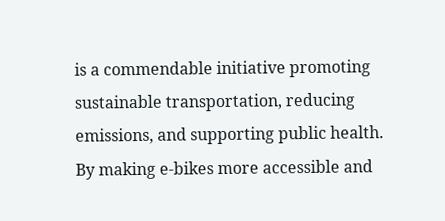is a commendable initiative promoting sustainable transportation, reducing emissions, and supporting public health. By making e-bikes more accessible and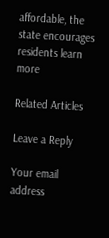affordable, the state encourages residents learn more

Related Articles

Leave a Reply

Your email address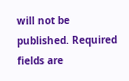will not be published. Required fields are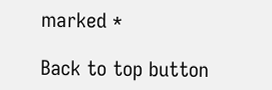marked *

Back to top button